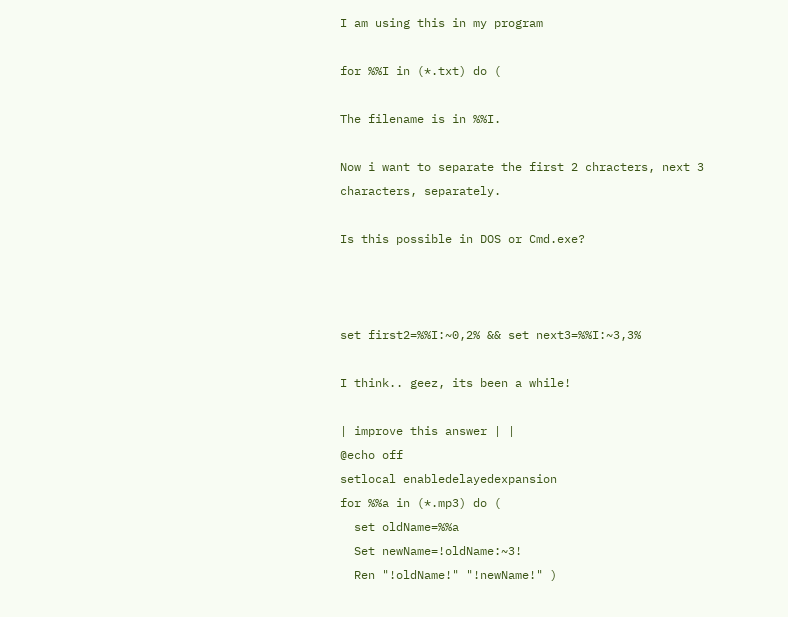I am using this in my program

for %%I in (*.txt) do (

The filename is in %%I.

Now i want to separate the first 2 chracters, next 3 characters, separately.

Is this possible in DOS or Cmd.exe?



set first2=%%I:~0,2% && set next3=%%I:~3,3%

I think.. geez, its been a while!

| improve this answer | |
@echo off
setlocal enabledelayedexpansion
for %%a in (*.mp3) do (
  set oldName=%%a
  Set newName=!oldName:~3!
  Ren "!oldName!" "!newName!" )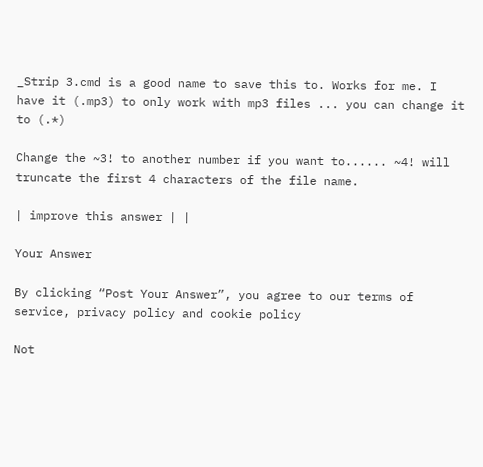_Strip 3.cmd is a good name to save this to. Works for me. I have it (.mp3) to only work with mp3 files ... you can change it to (.*)

Change the ~3! to another number if you want to...... ~4! will truncate the first 4 characters of the file name.

| improve this answer | |

Your Answer

By clicking “Post Your Answer”, you agree to our terms of service, privacy policy and cookie policy

Not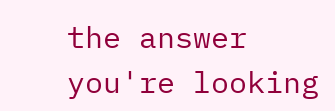the answer you're looking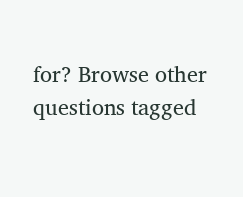for? Browse other questions tagged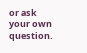or ask your own question.